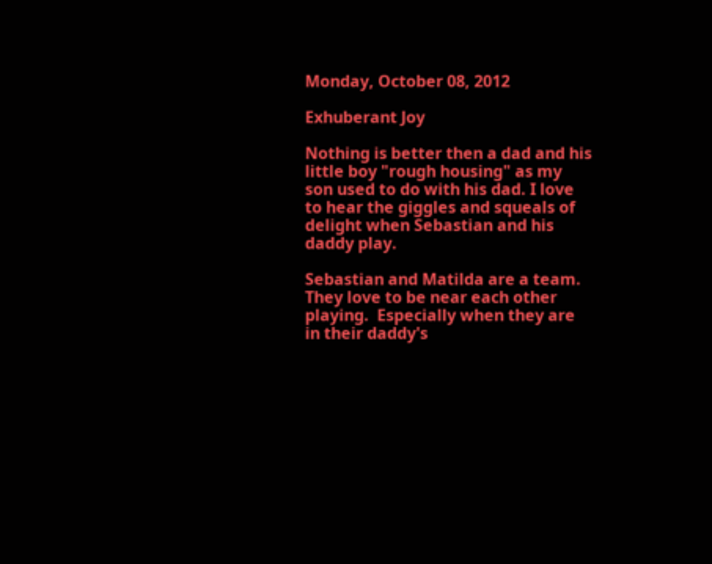Monday, October 08, 2012

Exhuberant Joy

Nothing is better then a dad and his little boy "rough housing" as my son used to do with his dad. I love to hear the giggles and squeals of delight when Sebastian and his daddy play.

Sebastian and Matilda are a team.  They love to be near each other playing.  Especially when they are in their daddy's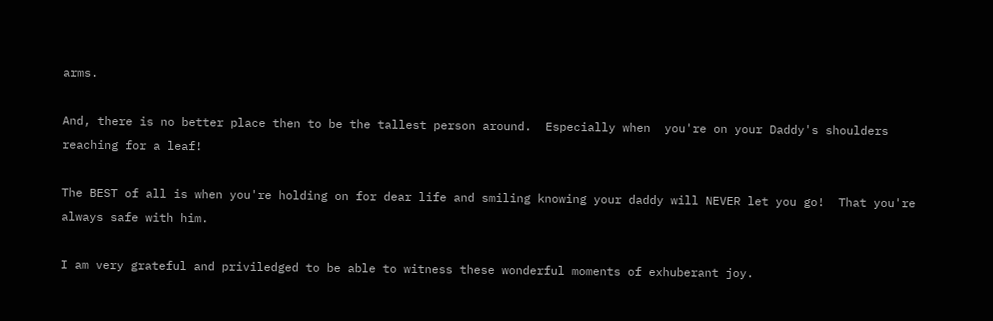arms.

And, there is no better place then to be the tallest person around.  Especially when  you're on your Daddy's shoulders reaching for a leaf!

The BEST of all is when you're holding on for dear life and smiling knowing your daddy will NEVER let you go!  That you're always safe with him.

I am very grateful and priviledged to be able to witness these wonderful moments of exhuberant joy.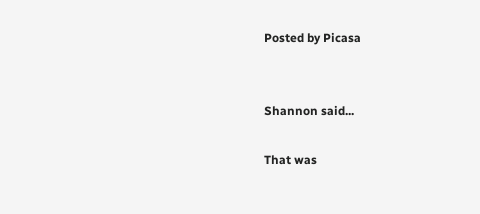Posted by Picasa


Shannon said...

That was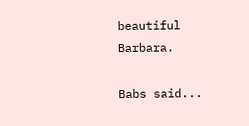beautiful Barbara.

Babs said...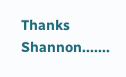Thanks Shannon.......